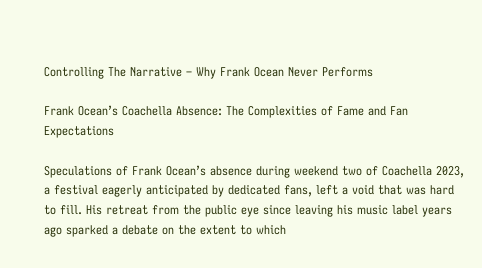Controlling The Narrative – Why Frank Ocean Never Performs

Frank Ocean’s Coachella Absence: The Complexities of Fame and Fan Expectations

Speculations of Frank Ocean’s absence during weekend two of Coachella 2023, a festival eagerly anticipated by dedicated fans, left a void that was hard to fill. His retreat from the public eye since leaving his music label years ago sparked a debate on the extent to which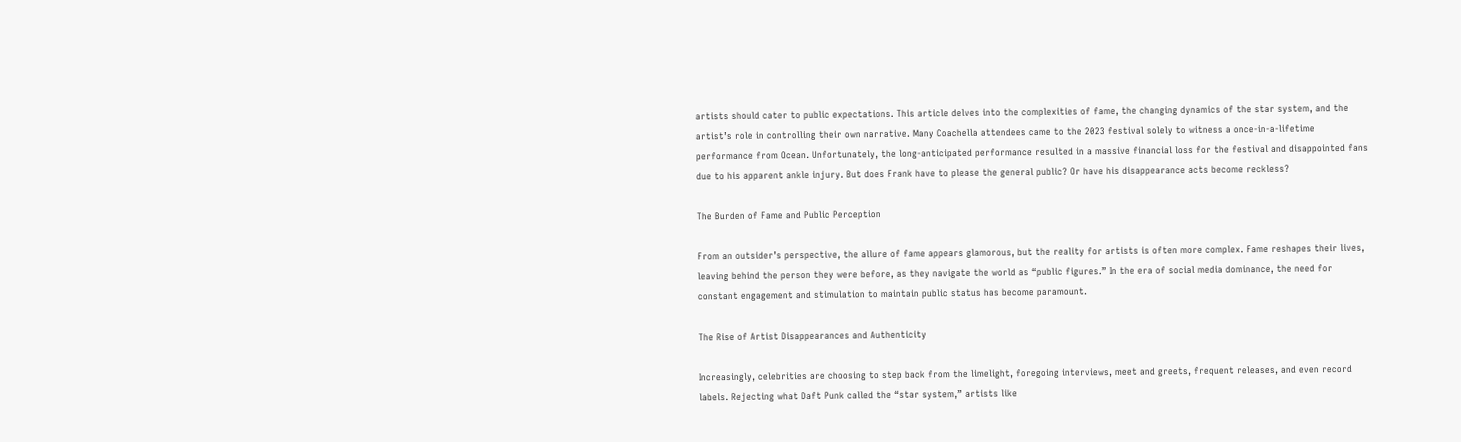artists should cater to public expectations. This article delves into the complexities of fame, the changing dynamics of the star system, and the artist’s role in controlling their own narrative. Many Coachella attendees came to the 2023 festival solely to witness a once-in-a-lifetime performance from Ocean. Unfortunately, the long-anticipated performance resulted in a massive financial loss for the festival and disappointed fans due to his apparent ankle injury. But does Frank have to please the general public? Or have his disappearance acts become reckless?

The Burden of Fame and Public Perception

From an outsider’s perspective, the allure of fame appears glamorous, but the reality for artists is often more complex. Fame reshapes their lives, leaving behind the person they were before, as they navigate the world as “public figures.” In the era of social media dominance, the need for constant engagement and stimulation to maintain public status has become paramount.

The Rise of Artist Disappearances and Authenticity

Increasingly, celebrities are choosing to step back from the limelight, foregoing interviews, meet and greets, frequent releases, and even record labels. Rejecting what Daft Punk called the “star system,” artists like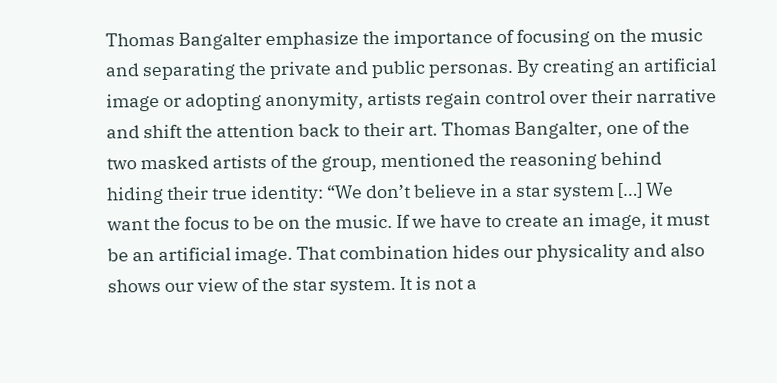Thomas Bangalter emphasize the importance of focusing on the music and separating the private and public personas. By creating an artificial image or adopting anonymity, artists regain control over their narrative and shift the attention back to their art. Thomas Bangalter, one of the two masked artists of the group, mentioned the reasoning behind hiding their true identity: “We don’t believe in a star system […] We want the focus to be on the music. If we have to create an image, it must be an artificial image. That combination hides our physicality and also shows our view of the star system. It is not a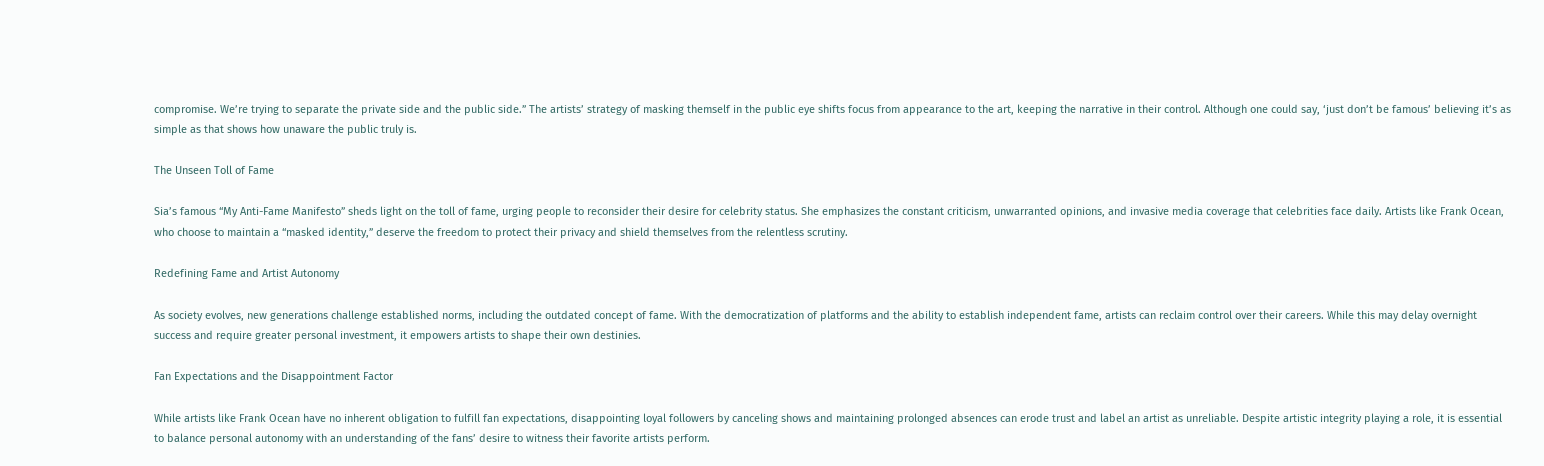compromise. We’re trying to separate the private side and the public side.” The artists’ strategy of masking themself in the public eye shifts focus from appearance to the art, keeping the narrative in their control. Although one could say, ‘just don’t be famous’ believing it’s as simple as that shows how unaware the public truly is.

The Unseen Toll of Fame

Sia’s famous “My Anti-Fame Manifesto” sheds light on the toll of fame, urging people to reconsider their desire for celebrity status. She emphasizes the constant criticism, unwarranted opinions, and invasive media coverage that celebrities face daily. Artists like Frank Ocean, who choose to maintain a “masked identity,” deserve the freedom to protect their privacy and shield themselves from the relentless scrutiny.

Redefining Fame and Artist Autonomy

As society evolves, new generations challenge established norms, including the outdated concept of fame. With the democratization of platforms and the ability to establish independent fame, artists can reclaim control over their careers. While this may delay overnight success and require greater personal investment, it empowers artists to shape their own destinies.

Fan Expectations and the Disappointment Factor

While artists like Frank Ocean have no inherent obligation to fulfill fan expectations, disappointing loyal followers by canceling shows and maintaining prolonged absences can erode trust and label an artist as unreliable. Despite artistic integrity playing a role, it is essential to balance personal autonomy with an understanding of the fans’ desire to witness their favorite artists perform.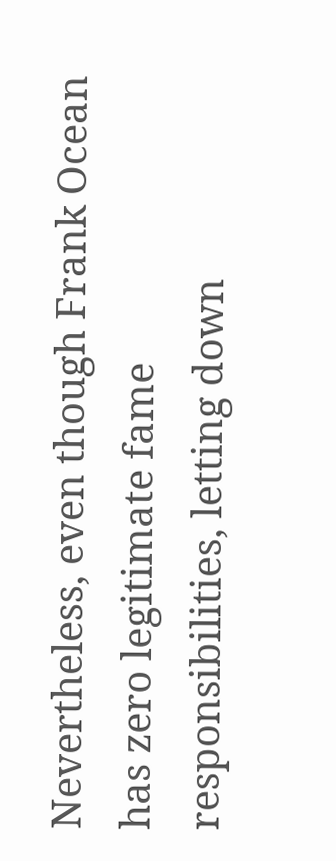Nevertheless, even though Frank Ocean has zero legitimate fame responsibilities, letting down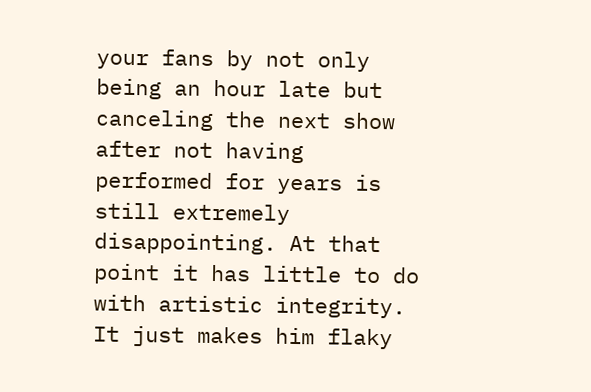your fans by not only being an hour late but canceling the next show after not having performed for years is still extremely disappointing. At that point it has little to do with artistic integrity. It just makes him flaky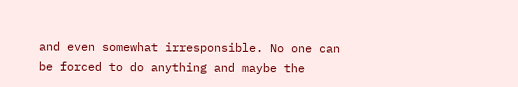and even somewhat irresponsible. No one can be forced to do anything and maybe the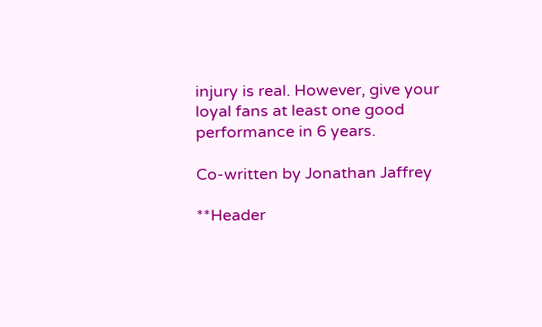injury is real. However, give your loyal fans at least one good performance in 6 years.

Co-written by Jonathan Jaffrey

**Header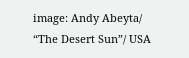image: Andy Abeyta/ “The Desert Sun”/ USA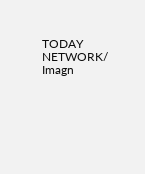TODAY NETWORK/ Imagn